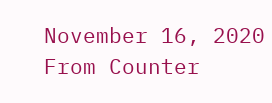November 16, 2020
From Counter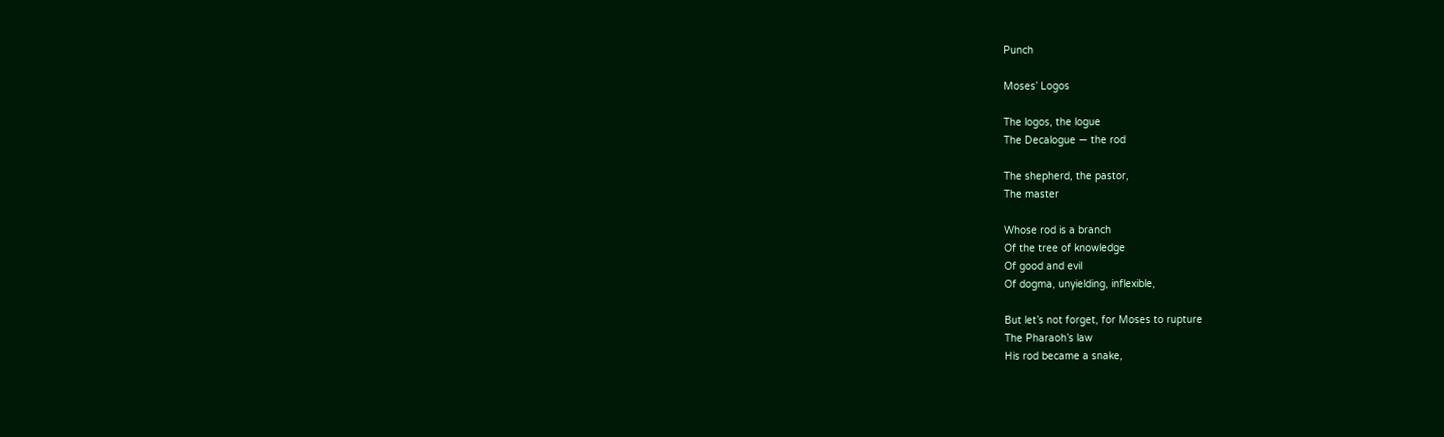Punch

Moses’ Logos

The logos, the logue
The Decalogue — the rod

The shepherd, the pastor,
The master

Whose rod is a branch
Of the tree of knowledge
Of good and evil
Of dogma, unyielding, inflexible,

But let’s not forget, for Moses to rupture
The Pharaoh’s law
His rod became a snake,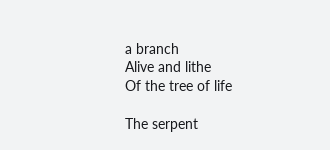a branch
Alive and lithe
Of the tree of life

The serpent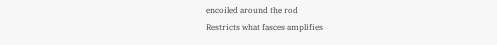encoiled around the rod
Restricts what fasces amplifies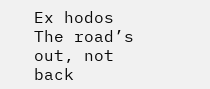Ex hodos
The road’s out, not back